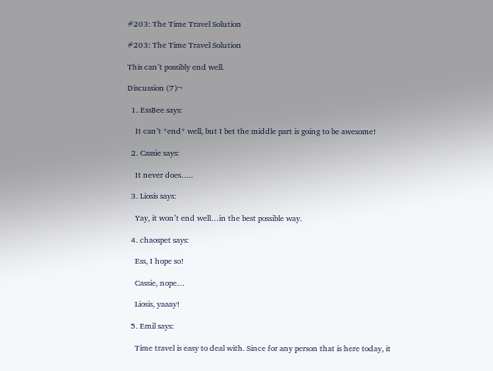#203: The Time Travel Solution

#203: The Time Travel Solution

This can’t possibly end well.

Discussion (7)¬

  1. EssBee says:

    It can’t *end* well, but I bet the middle part is going to be awesome!

  2. Cassie says:

    It never does…..

  3. Liosis says:

    Yay, it won’t end well…in the best possible way.

  4. chaospet says:

    Ess, I hope so!

    Cassie, nope…

    Liosis, yaaay!

  5. Emil says:

    Time travel is easy to deal with. Since for any person that is here today, it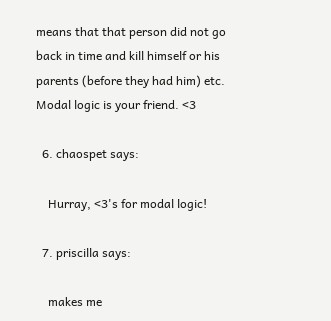means that that person did not go back in time and kill himself or his parents (before they had him) etc. Modal logic is your friend. <3

  6. chaospet says:

    Hurray, <3's for modal logic!

  7. priscilla says:

    makes me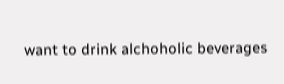want to drink alchoholic beverages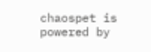chaospet is powered by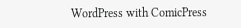WordPress with ComicPress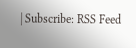| Subscribe: RSS Feed